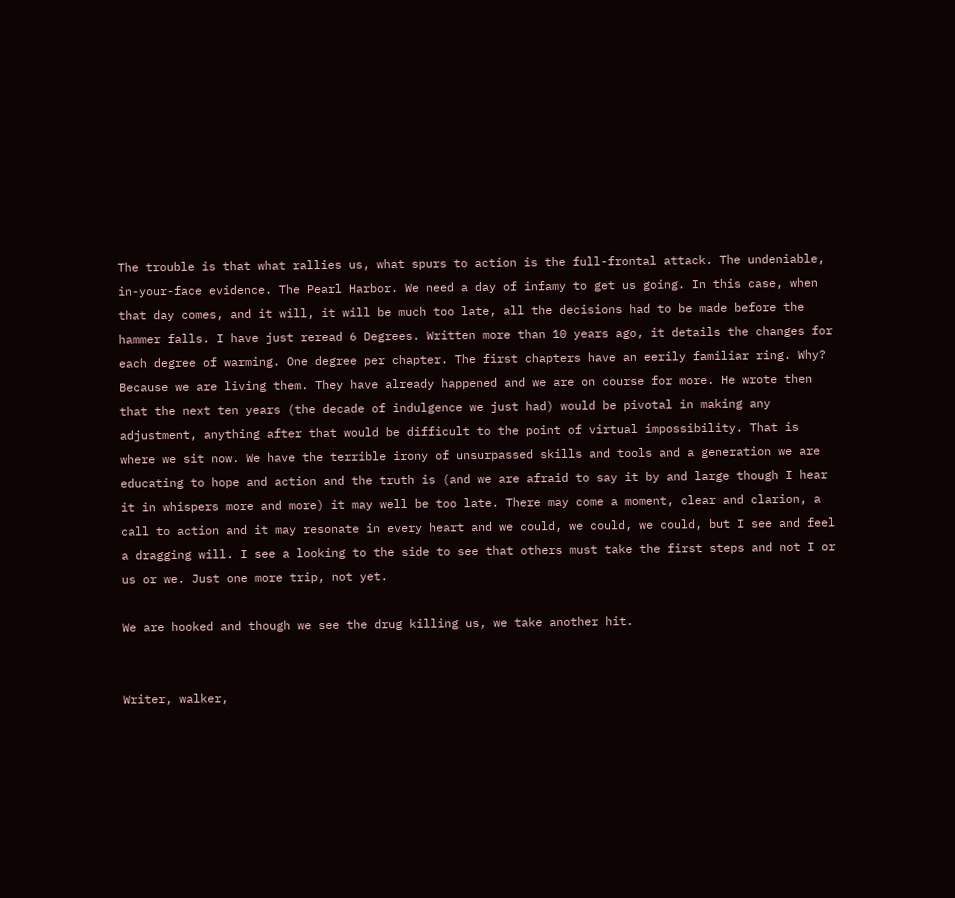The trouble is that what rallies us, what spurs to action is the full-frontal attack. The undeniable, in-your-face evidence. The Pearl Harbor. We need a day of infamy to get us going. In this case, when that day comes, and it will, it will be much too late, all the decisions had to be made before the hammer falls. I have just reread 6 Degrees. Written more than 10 years ago, it details the changes for each degree of warming. One degree per chapter. The first chapters have an eerily familiar ring. Why? Because we are living them. They have already happened and we are on course for more. He wrote then that the next ten years (the decade of indulgence we just had) would be pivotal in making any adjustment, anything after that would be difficult to the point of virtual impossibility. That is where we sit now. We have the terrible irony of unsurpassed skills and tools and a generation we are educating to hope and action and the truth is (and we are afraid to say it by and large though I hear it in whispers more and more) it may well be too late. There may come a moment, clear and clarion, a call to action and it may resonate in every heart and we could, we could, we could, but I see and feel a dragging will. I see a looking to the side to see that others must take the first steps and not I or us or we. Just one more trip, not yet.

We are hooked and though we see the drug killing us, we take another hit.


Writer, walker,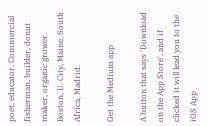poet, educator. Commercial fisherman, builder, donut maker, organic grower. Boston, U. City, Maine, South Africa, Madrid.

Get the Medium app

A button that says 'Download on the App Store', and if clicked it will lead you to the iOS App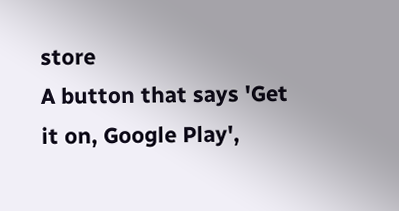store
A button that says 'Get it on, Google Play',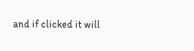and if clicked it will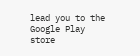lead you to the Google Play store